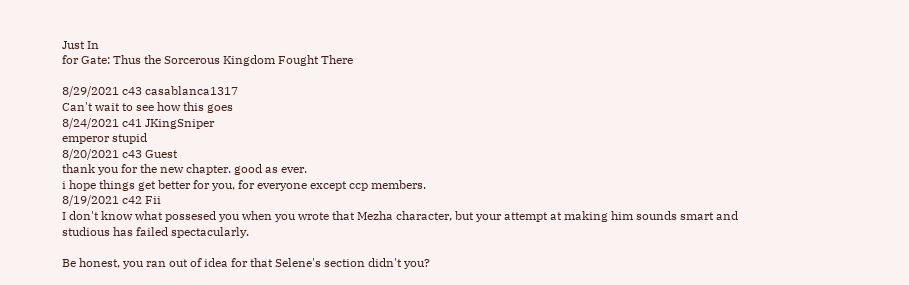Just In
for Gate: Thus the Sorcerous Kingdom Fought There

8/29/2021 c43 casablanca1317
Can't wait to see how this goes
8/24/2021 c41 JKingSniper
emperor stupid
8/20/2021 c43 Guest
thank you for the new chapter. good as ever.
i hope things get better for you, for everyone except ccp members.
8/19/2021 c42 Fii
I don't know what possesed you when you wrote that Mezha character, but your attempt at making him sounds smart and studious has failed spectacularly.

Be honest, you ran out of idea for that Selene's section didn't you?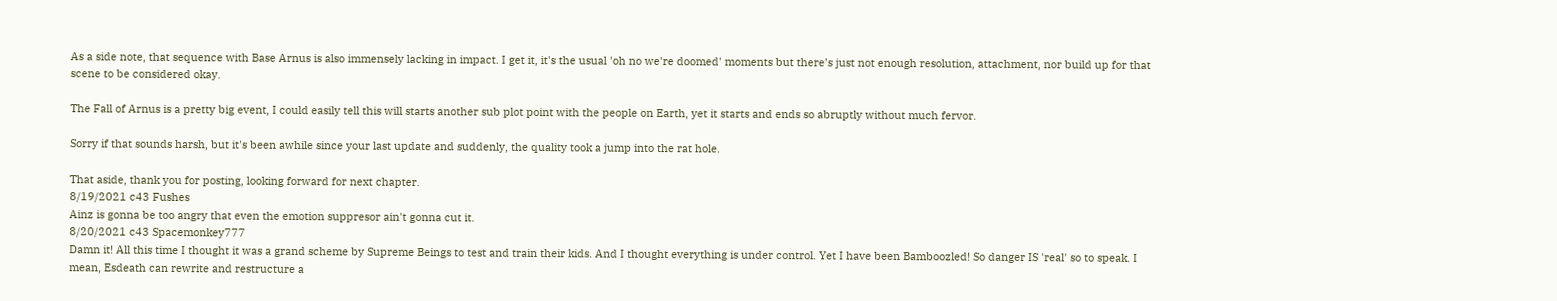As a side note, that sequence with Base Arnus is also immensely lacking in impact. I get it, it's the usual 'oh no we're doomed' moments but there's just not enough resolution, attachment, nor build up for that scene to be considered okay.

The Fall of Arnus is a pretty big event, I could easily tell this will starts another sub plot point with the people on Earth, yet it starts and ends so abruptly without much fervor.

Sorry if that sounds harsh, but it's been awhile since your last update and suddenly, the quality took a jump into the rat hole.

That aside, thank you for posting, looking forward for next chapter.
8/19/2021 c43 Fushes
Ainz is gonna be too angry that even the emotion suppresor ain't gonna cut it.
8/20/2021 c43 Spacemonkey777
Damn it! All this time I thought it was a grand scheme by Supreme Beings to test and train their kids. And I thought everything is under control. Yet I have been Bamboozled! So danger IS 'real' so to speak. I mean, Esdeath can rewrite and restructure a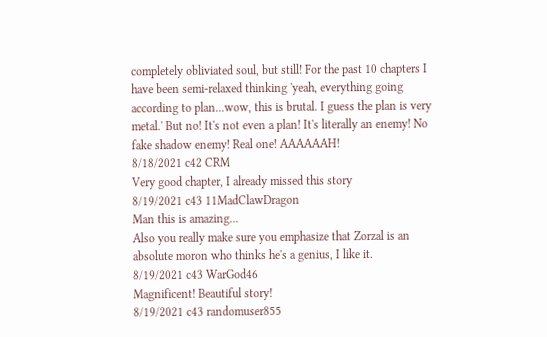completely obliviated soul, but still! For the past 10 chapters I have been semi-relaxed thinking 'yeah, everything going according to plan...wow, this is brutal. I guess the plan is very metal.' But no! It's not even a plan! It's literally an enemy! No fake shadow enemy! Real one! AAAAAAH!
8/18/2021 c42 CRM
Very good chapter, I already missed this story
8/19/2021 c43 11MadClawDragon
Man this is amazing...
Also you really make sure you emphasize that Zorzal is an absolute moron who thinks he's a genius, I like it.
8/19/2021 c43 WarGod46
Magnificent! Beautiful story!
8/19/2021 c43 randomuser855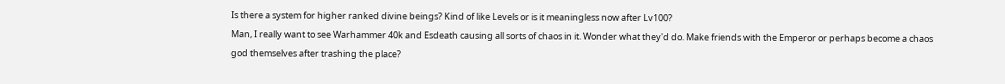Is there a system for higher ranked divine beings? Kind of like Levels or is it meaningless now after Lv100?
Man, I really want to see Warhammer 40k and Esdeath causing all sorts of chaos in it. Wonder what they'd do. Make friends with the Emperor or perhaps become a chaos god themselves after trashing the place?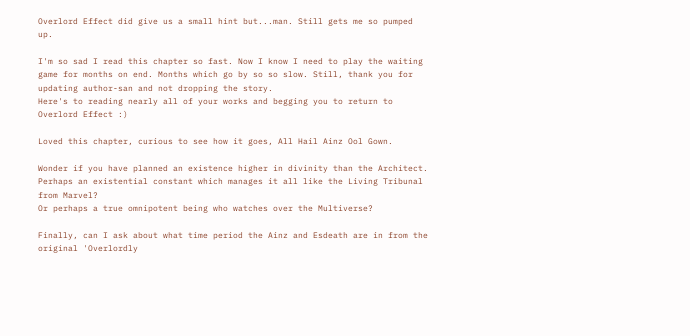Overlord Effect did give us a small hint but...man. Still gets me so pumped up.

I'm so sad I read this chapter so fast. Now I know I need to play the waiting game for months on end. Months which go by so so slow. Still, thank you for updating author-san and not dropping the story.
Here's to reading nearly all of your works and begging you to return to Overlord Effect :)

Loved this chapter, curious to see how it goes, All Hail Ainz Ool Gown.

Wonder if you have planned an existence higher in divinity than the Architect. Perhaps an existential constant which manages it all like the Living Tribunal from Marvel?
Or perhaps a true omnipotent being who watches over the Multiverse?

Finally, can I ask about what time period the Ainz and Esdeath are in from the original 'Overlordly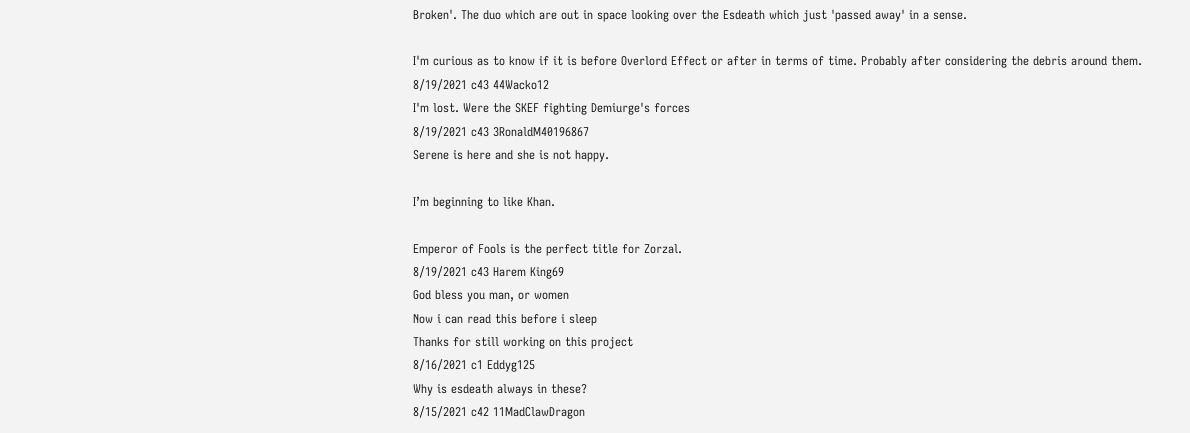Broken'. The duo which are out in space looking over the Esdeath which just 'passed away' in a sense.

I'm curious as to know if it is before Overlord Effect or after in terms of time. Probably after considering the debris around them.
8/19/2021 c43 44Wacko12
I'm lost. Were the SKEF fighting Demiurge's forces
8/19/2021 c43 3RonaldM40196867
Serene is here and she is not happy.

I’m beginning to like Khan.

Emperor of Fools is the perfect title for Zorzal.
8/19/2021 c43 Harem King69
God bless you man, or women
Now i can read this before i sleep
Thanks for still working on this project
8/16/2021 c1 Eddyg125
Why is esdeath always in these?
8/15/2021 c42 11MadClawDragon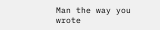Man the way you wrote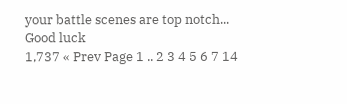your battle scenes are top notch...
Good luck
1,737 « Prev Page 1 .. 2 3 4 5 6 7 14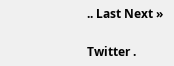.. Last Next »

Twitter .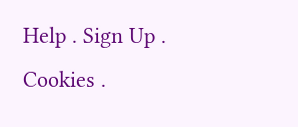Help . Sign Up . Cookies .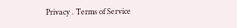Privacy . Terms of Service